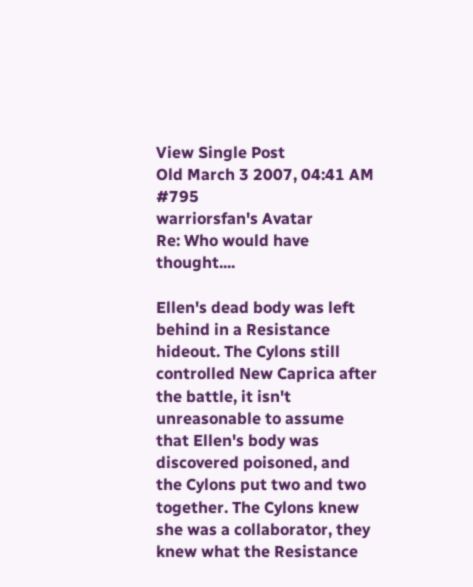View Single Post
Old March 3 2007, 04:41 AM   #795
warriorsfan's Avatar
Re: Who would have thought....

Ellen's dead body was left behind in a Resistance hideout. The Cylons still controlled New Caprica after the battle, it isn't unreasonable to assume that Ellen's body was discovered poisoned, and the Cylons put two and two together. The Cylons knew she was a collaborator, they knew what the Resistance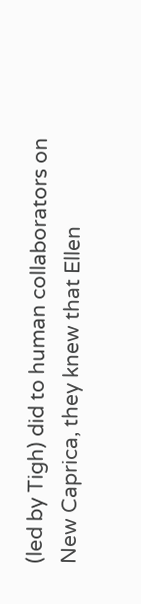(led by Tigh) did to human collaborators on New Caprica, they knew that Ellen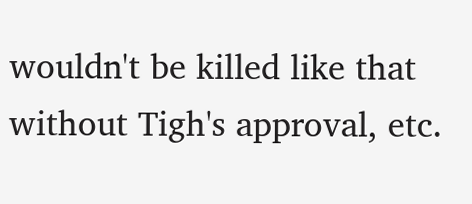wouldn't be killed like that without Tigh's approval, etc.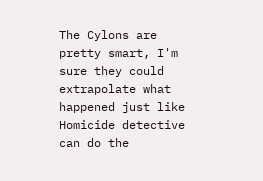The Cylons are pretty smart, I'm sure they could extrapolate what happened just like Homicide detective can do the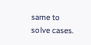same to solve cases.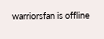warriorsfan is offline